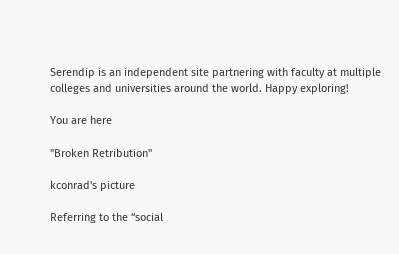Serendip is an independent site partnering with faculty at multiple colleges and universities around the world. Happy exploring!

You are here

"Broken Retribution"

kconrad's picture

Referring to the “social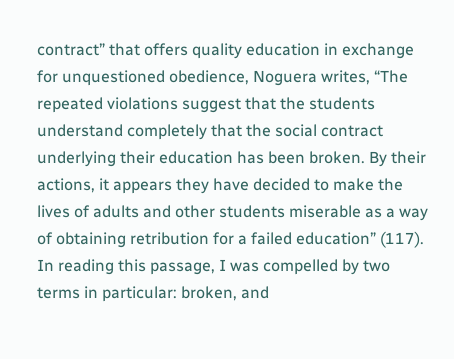contract” that offers quality education in exchange for unquestioned obedience, Noguera writes, “The repeated violations suggest that the students understand completely that the social contract underlying their education has been broken. By their actions, it appears they have decided to make the lives of adults and other students miserable as a way of obtaining retribution for a failed education” (117).  In reading this passage, I was compelled by two terms in particular: broken, and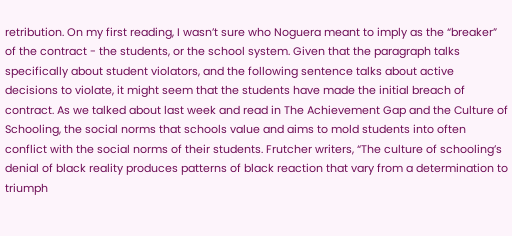retribution. On my first reading, I wasn’t sure who Noguera meant to imply as the “breaker” of the contract - the students, or the school system. Given that the paragraph talks specifically about student violators, and the following sentence talks about active decisions to violate, it might seem that the students have made the initial breach of contract. As we talked about last week and read in The Achievement Gap and the Culture of Schooling, the social norms that schools value and aims to mold students into often conflict with the social norms of their students. Frutcher writers, “The culture of schooling’s denial of black reality produces patterns of black reaction that vary from a determination to triumph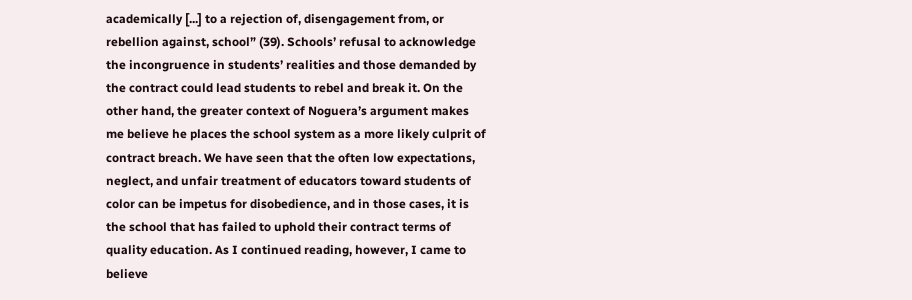academically [...] to a rejection of, disengagement from, or rebellion against, school” (39). Schools’ refusal to acknowledge the incongruence in students’ realities and those demanded by the contract could lead students to rebel and break it. On the other hand, the greater context of Noguera’s argument makes me believe he places the school system as a more likely culprit of contract breach. We have seen that the often low expectations, neglect, and unfair treatment of educators toward students of color can be impetus for disobedience, and in those cases, it is the school that has failed to uphold their contract terms of quality education. As I continued reading, however, I came to believe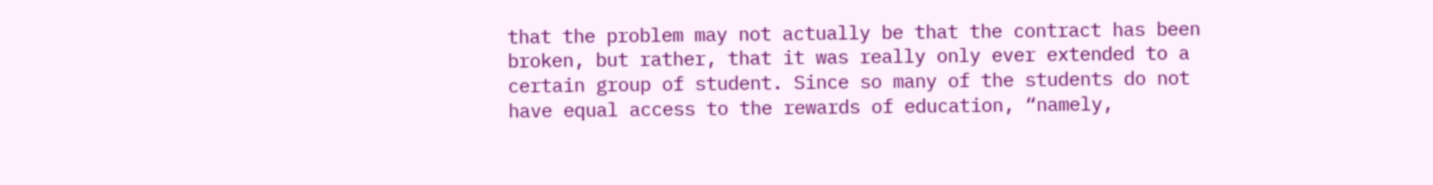that the problem may not actually be that the contract has been broken, but rather, that it was really only ever extended to a certain group of student. Since so many of the students do not have equal access to the rewards of education, “namely,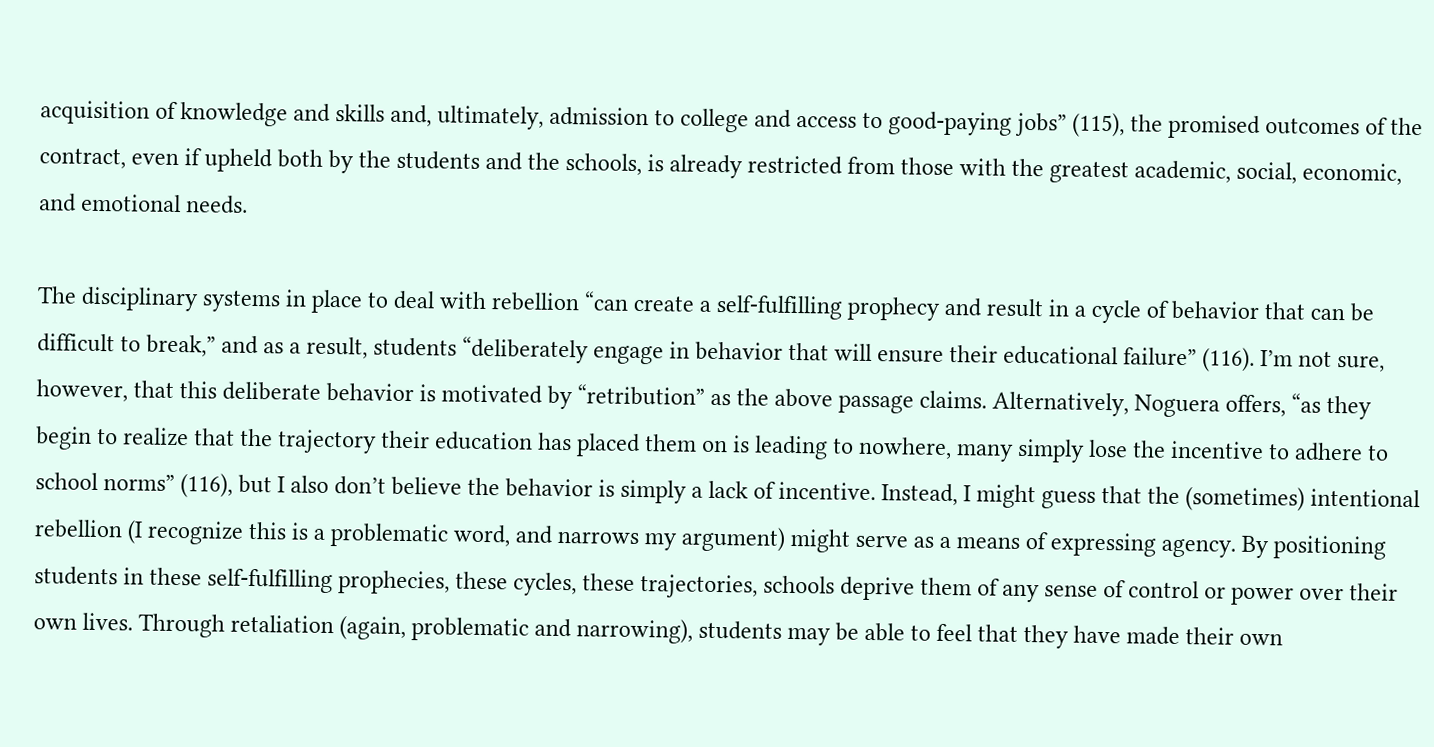acquisition of knowledge and skills and, ultimately, admission to college and access to good-paying jobs” (115), the promised outcomes of the contract, even if upheld both by the students and the schools, is already restricted from those with the greatest academic, social, economic, and emotional needs.

The disciplinary systems in place to deal with rebellion “can create a self-fulfilling prophecy and result in a cycle of behavior that can be difficult to break,” and as a result, students “deliberately engage in behavior that will ensure their educational failure” (116). I’m not sure, however, that this deliberate behavior is motivated by “retribution” as the above passage claims. Alternatively, Noguera offers, “as they begin to realize that the trajectory their education has placed them on is leading to nowhere, many simply lose the incentive to adhere to school norms” (116), but I also don’t believe the behavior is simply a lack of incentive. Instead, I might guess that the (sometimes) intentional rebellion (I recognize this is a problematic word, and narrows my argument) might serve as a means of expressing agency. By positioning students in these self-fulfilling prophecies, these cycles, these trajectories, schools deprive them of any sense of control or power over their own lives. Through retaliation (again, problematic and narrowing), students may be able to feel that they have made their own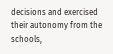decisions and exercised their autonomy from the schools,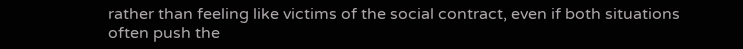rather than feeling like victims of the social contract, even if both situations often push the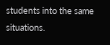students into the same situations.